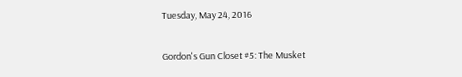Tuesday, May 24, 2016

Gordon's Gun Closet #5: The Musket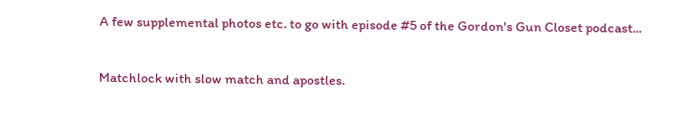A few supplemental photos etc. to go with episode #5 of the Gordon's Gun Closet podcast...

Matchlock with slow match and apostles.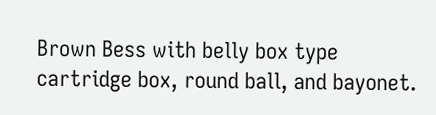Brown Bess with belly box type cartridge box, round ball, and bayonet.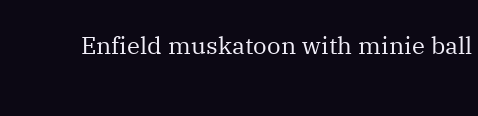Enfield muskatoon with minie ball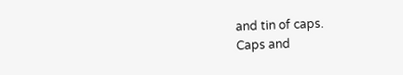and tin of caps.
Caps and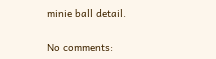minie ball detail.

No comments: